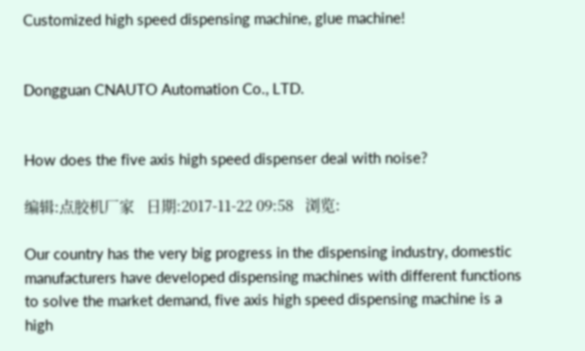Customized high speed dispensing machine, glue machine!


Dongguan CNAUTO Automation Co., LTD.


How does the five axis high speed dispenser deal with noise?

编辑:点胶机厂家   日期:2017-11-22 09:58   浏览:

Our country has the very big progress in the dispensing industry, domestic manufacturers have developed dispensing machines with different functions to solve the market demand, five axis high speed dispensing machine is a high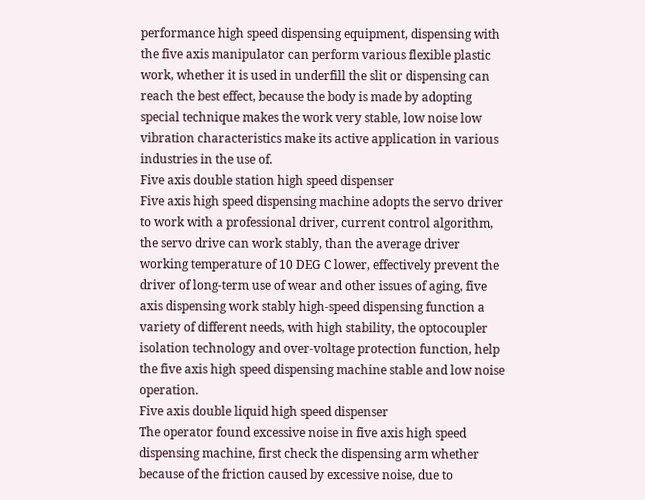performance high speed dispensing equipment, dispensing with the five axis manipulator can perform various flexible plastic work, whether it is used in underfill the slit or dispensing can reach the best effect, because the body is made by adopting special technique makes the work very stable, low noise low vibration characteristics make its active application in various industries in the use of.
Five axis double station high speed dispenser
Five axis high speed dispensing machine adopts the servo driver to work with a professional driver, current control algorithm, the servo drive can work stably, than the average driver working temperature of 10 DEG C lower, effectively prevent the driver of long-term use of wear and other issues of aging, five axis dispensing work stably high-speed dispensing function a variety of different needs, with high stability, the optocoupler isolation technology and over-voltage protection function, help the five axis high speed dispensing machine stable and low noise operation.
Five axis double liquid high speed dispenser
The operator found excessive noise in five axis high speed dispensing machine, first check the dispensing arm whether because of the friction caused by excessive noise, due to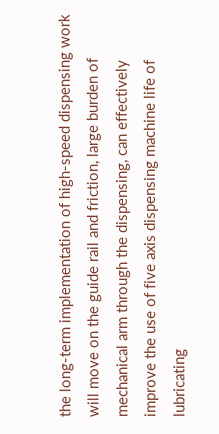the long-term implementation of high-speed dispensing work will move on the guide rail and friction, large burden of mechanical arm through the dispensing, can effectively improve the use of five axis dispensing machine life of lubricating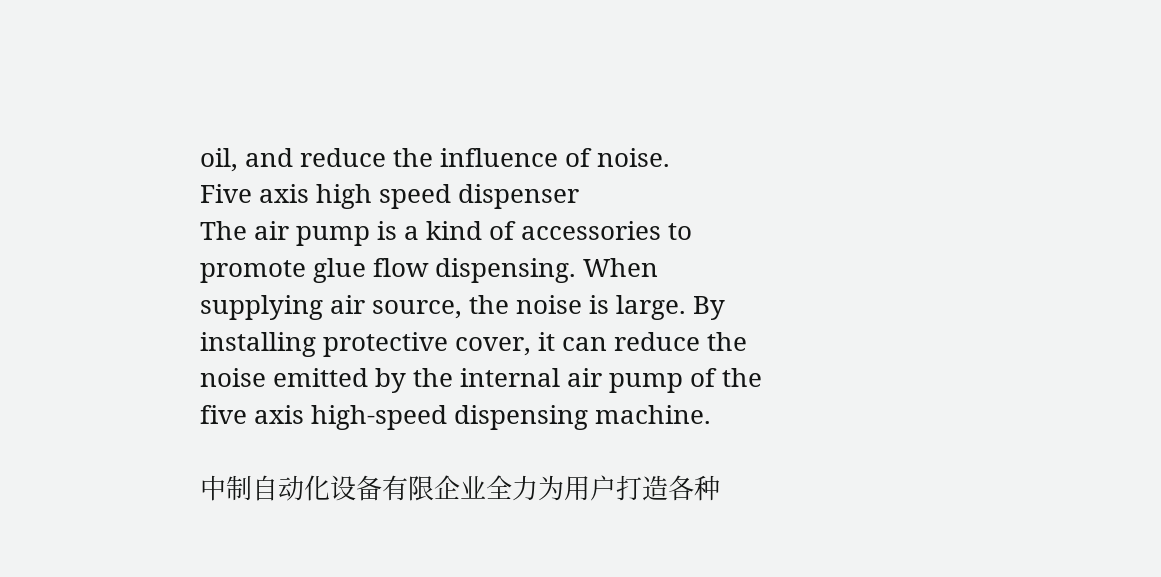oil, and reduce the influence of noise.
Five axis high speed dispenser
The air pump is a kind of accessories to promote glue flow dispensing. When supplying air source, the noise is large. By installing protective cover, it can reduce the noise emitted by the internal air pump of the five axis high-speed dispensing machine.

中制自动化设备有限企业全力为用户打造各种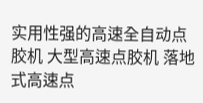实用性强的高速全自动点胶机 大型高速点胶机 落地式高速点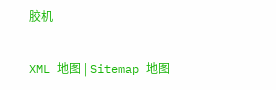胶机

XML 地图 | Sitemap 地图